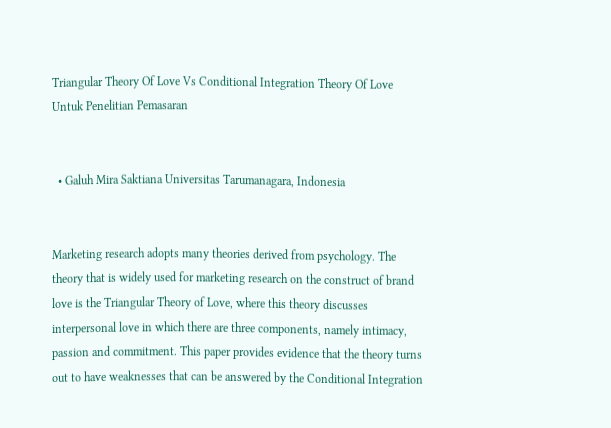Triangular Theory Of Love Vs Conditional Integration Theory Of Love Untuk Penelitian Pemasaran


  • Galuh Mira Saktiana Universitas Tarumanagara, Indonesia


Marketing research adopts many theories derived from psychology. The theory that is widely used for marketing research on the construct of brand love is the Triangular Theory of Love, where this theory discusses interpersonal love in which there are three components, namely intimacy, passion and commitment. This paper provides evidence that the theory turns out to have weaknesses that can be answered by the Conditional Integration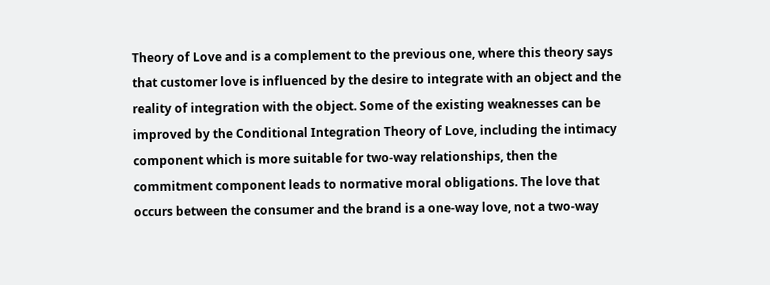Theory of Love and is a complement to the previous one, where this theory says that customer love is influenced by the desire to integrate with an object and the reality of integration with the object. Some of the existing weaknesses can be improved by the Conditional Integration Theory of Love, including the intimacy component which is more suitable for two-way relationships, then the commitment component leads to normative moral obligations. The love that occurs between the consumer and the brand is a one-way love, not a two-way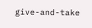give-and-take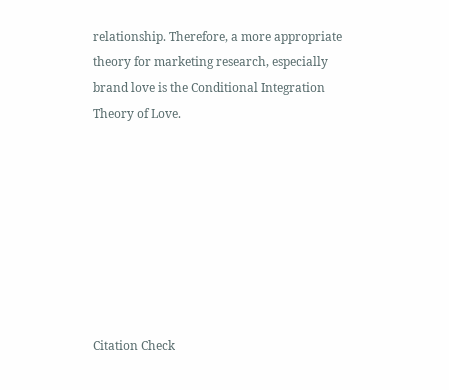relationship. Therefore, a more appropriate theory for marketing research, especially brand love is the Conditional Integration Theory of Love.








Citation Check